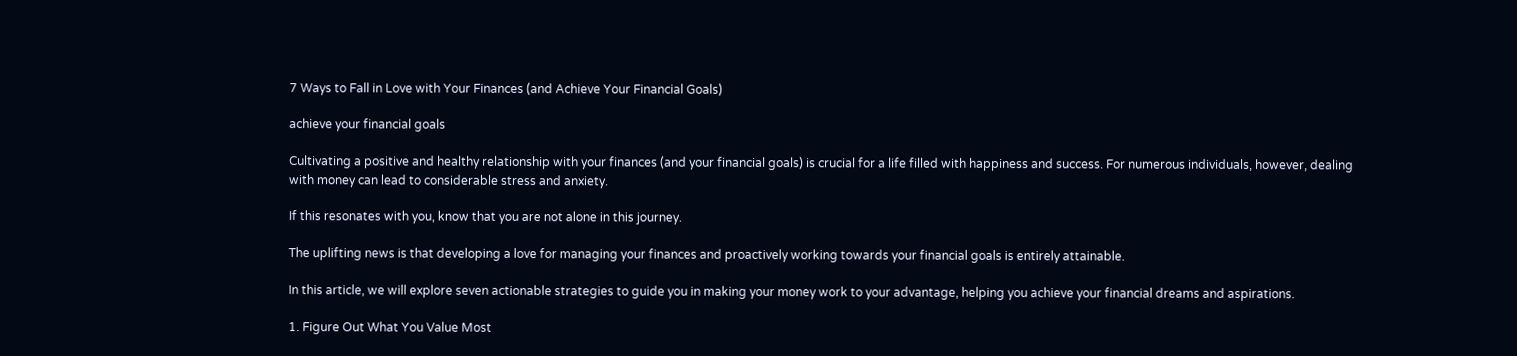7 Ways to Fall in Love with Your Finances (and Achieve Your Financial Goals)

achieve your financial goals

Cultivating a positive and healthy relationship with your finances (and your financial goals) is crucial for a life filled with happiness and success. For numerous individuals, however, dealing with money can lead to considerable stress and anxiety.

If this resonates with you, know that you are not alone in this journey.

The uplifting news is that developing a love for managing your finances and proactively working towards your financial goals is entirely attainable.

In this article, we will explore seven actionable strategies to guide you in making your money work to your advantage, helping you achieve your financial dreams and aspirations.

1. Figure Out What You Value Most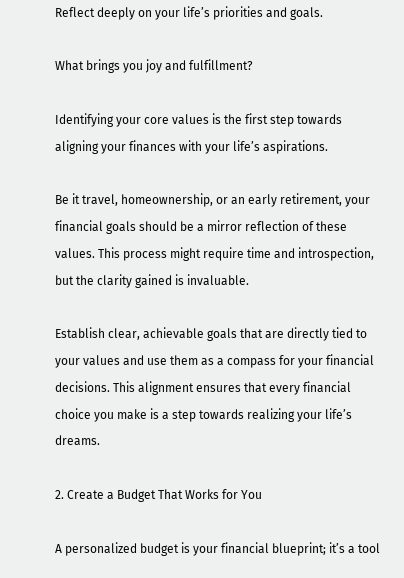Reflect deeply on your life’s priorities and goals.

What brings you joy and fulfillment?

Identifying your core values is the first step towards aligning your finances with your life’s aspirations.

Be it travel, homeownership, or an early retirement, your financial goals should be a mirror reflection of these values. This process might require time and introspection, but the clarity gained is invaluable.

Establish clear, achievable goals that are directly tied to your values and use them as a compass for your financial decisions. This alignment ensures that every financial choice you make is a step towards realizing your life’s dreams.

2. Create a Budget That Works for You

A personalized budget is your financial blueprint; it’s a tool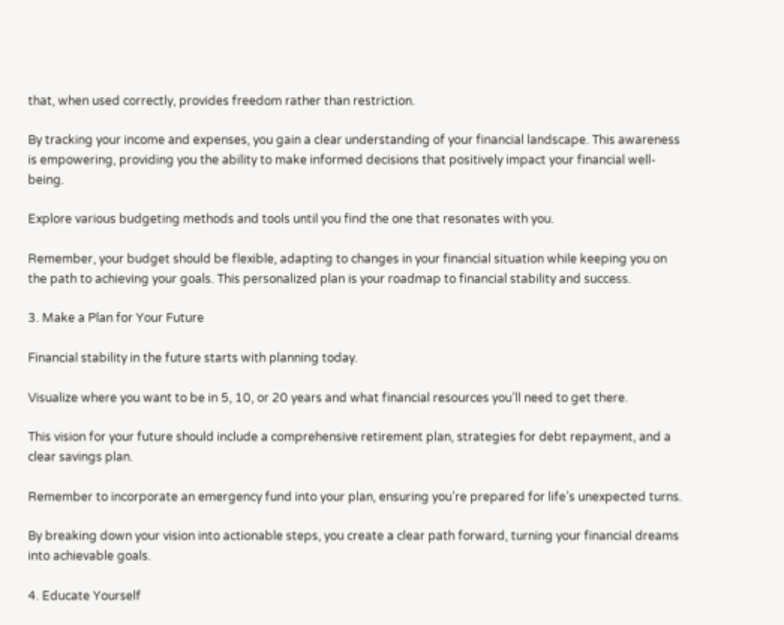that, when used correctly, provides freedom rather than restriction.

By tracking your income and expenses, you gain a clear understanding of your financial landscape. This awareness is empowering, providing you the ability to make informed decisions that positively impact your financial well-being.

Explore various budgeting methods and tools until you find the one that resonates with you.

Remember, your budget should be flexible, adapting to changes in your financial situation while keeping you on the path to achieving your goals. This personalized plan is your roadmap to financial stability and success.

3. Make a Plan for Your Future

Financial stability in the future starts with planning today.

Visualize where you want to be in 5, 10, or 20 years and what financial resources you’ll need to get there.

This vision for your future should include a comprehensive retirement plan, strategies for debt repayment, and a clear savings plan.

Remember to incorporate an emergency fund into your plan, ensuring you’re prepared for life’s unexpected turns.

By breaking down your vision into actionable steps, you create a clear path forward, turning your financial dreams into achievable goals.

4. Educate Yourself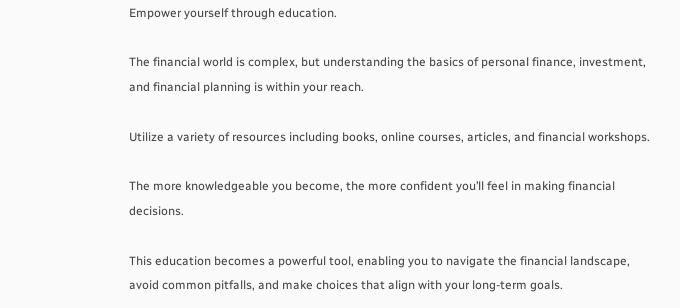Empower yourself through education.

The financial world is complex, but understanding the basics of personal finance, investment, and financial planning is within your reach.

Utilize a variety of resources including books, online courses, articles, and financial workshops.

The more knowledgeable you become, the more confident you’ll feel in making financial decisions.

This education becomes a powerful tool, enabling you to navigate the financial landscape, avoid common pitfalls, and make choices that align with your long-term goals.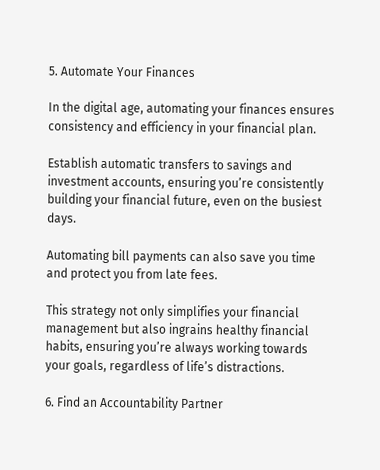5. Automate Your Finances

In the digital age, automating your finances ensures consistency and efficiency in your financial plan.

Establish automatic transfers to savings and investment accounts, ensuring you’re consistently building your financial future, even on the busiest days.

Automating bill payments can also save you time and protect you from late fees.

This strategy not only simplifies your financial management but also ingrains healthy financial habits, ensuring you’re always working towards your goals, regardless of life’s distractions.

6. Find an Accountability Partner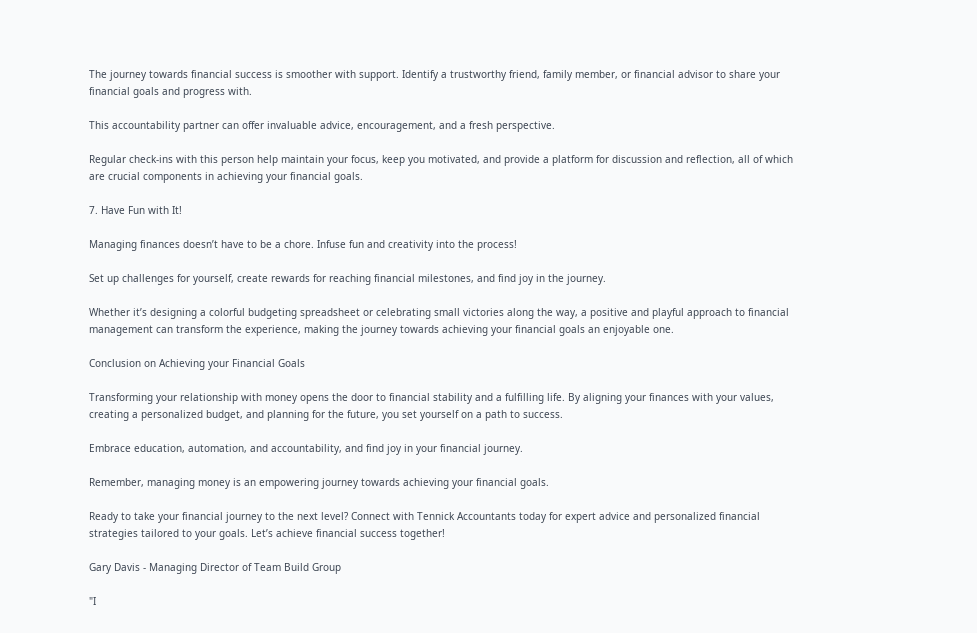The journey towards financial success is smoother with support. Identify a trustworthy friend, family member, or financial advisor to share your financial goals and progress with.

This accountability partner can offer invaluable advice, encouragement, and a fresh perspective.

Regular check-ins with this person help maintain your focus, keep you motivated, and provide a platform for discussion and reflection, all of which are crucial components in achieving your financial goals.

7. Have Fun with It!

Managing finances doesn’t have to be a chore. Infuse fun and creativity into the process!

Set up challenges for yourself, create rewards for reaching financial milestones, and find joy in the journey.

Whether it’s designing a colorful budgeting spreadsheet or celebrating small victories along the way, a positive and playful approach to financial management can transform the experience, making the journey towards achieving your financial goals an enjoyable one.

Conclusion on Achieving your Financial Goals

Transforming your relationship with money opens the door to financial stability and a fulfilling life. By aligning your finances with your values, creating a personalized budget, and planning for the future, you set yourself on a path to success.

Embrace education, automation, and accountability, and find joy in your financial journey.

Remember, managing money is an empowering journey towards achieving your financial goals.

Ready to take your financial journey to the next level? Connect with Tennick Accountants today for expert advice and personalized financial strategies tailored to your goals. Let’s achieve financial success together!

Gary Davis - Managing Director of Team Build Group

"I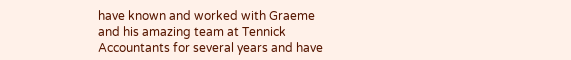have known and worked with Graeme and his amazing team at Tennick Accountants for several years and have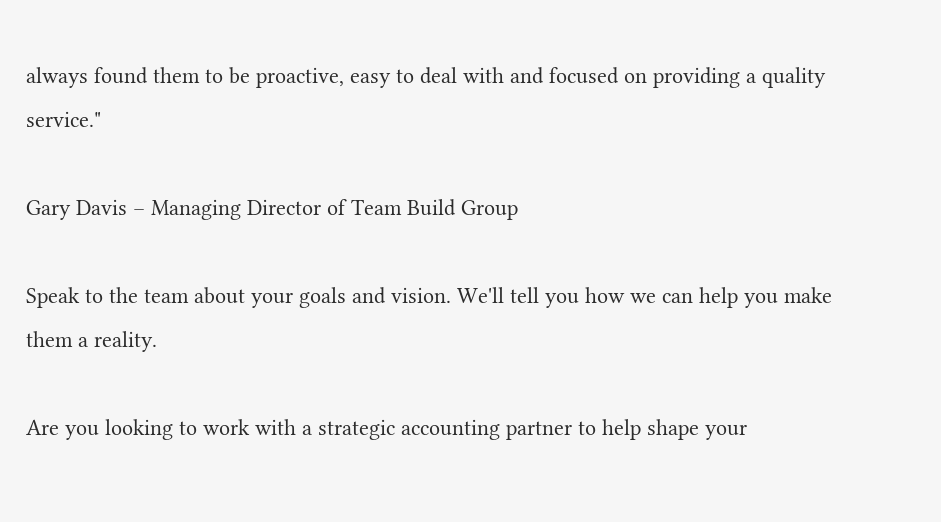always found them to be proactive, easy to deal with and focused on providing a quality service."

Gary Davis – Managing Director of Team Build Group

Speak to the team about your goals and vision. We'll tell you how we can help you make them a reality.

Are you looking to work with a strategic accounting partner to help shape your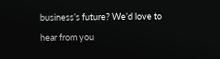business’s future? We’d love to hear from you